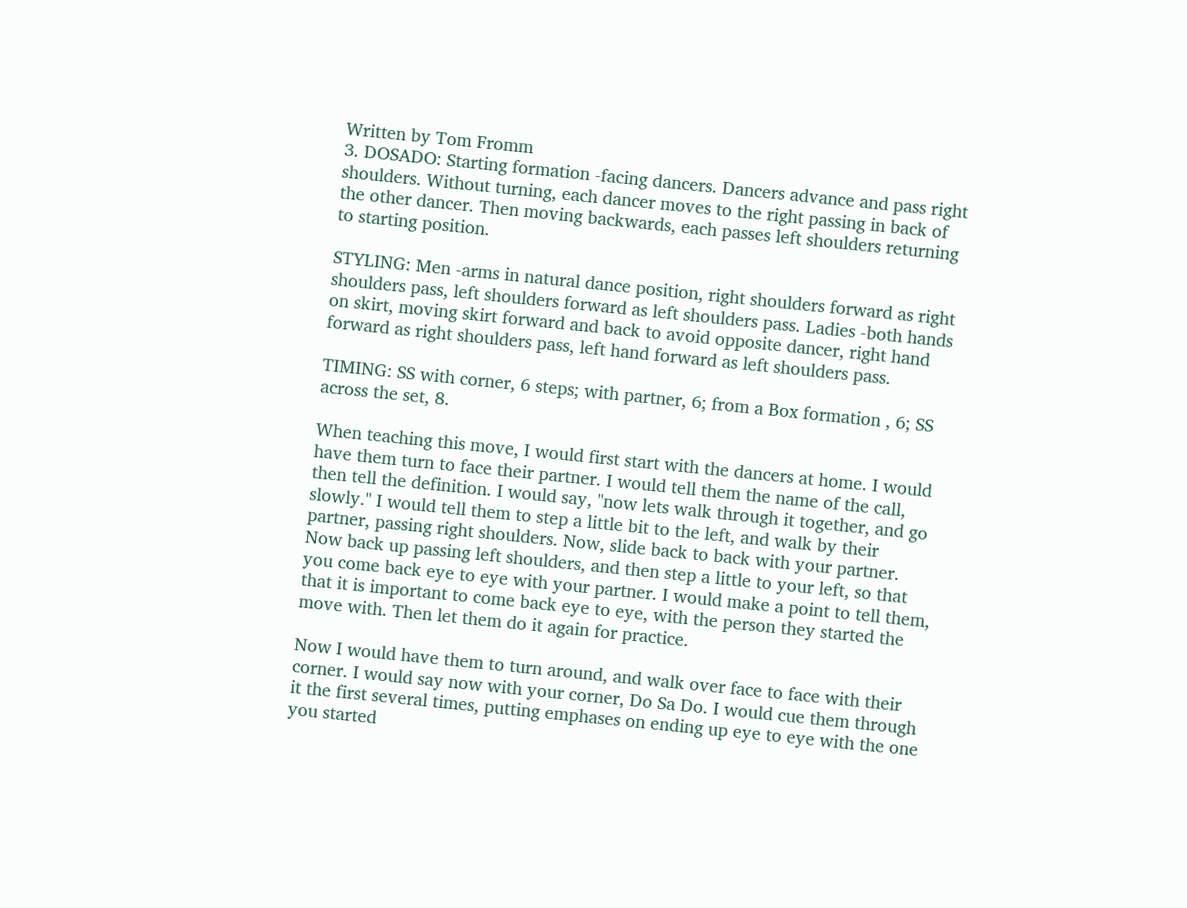Written by Tom Fromm
3. DOSADO: Starting formation -facing dancers. Dancers advance and pass right shoulders. Without turning, each dancer moves to the right passing in back of the other dancer. Then moving backwards, each passes left shoulders returning to starting position.

STYLING: Men -arms in natural dance position, right shoulders forward as right shoulders pass, left shoulders forward as left shoulders pass. Ladies -both hands on skirt, moving skirt forward and back to avoid opposite dancer, right hand forward as right shoulders pass, left hand forward as left shoulders pass.

TIMING: SS with corner, 6 steps; with partner, 6; from a Box formation , 6; SS across the set, 8.

When teaching this move, I would first start with the dancers at home. I would have them turn to face their partner. I would tell them the name of the call, then tell the definition. I would say, "now lets walk through it together, and go slowly." I would tell them to step a little bit to the left, and walk by their partner, passing right shoulders. Now, slide back to back with your partner. Now back up passing left shoulders, and then step a little to your left, so that you come back eye to eye with your partner. I would make a point to tell them, that it is important to come back eye to eye, with the person they started the move with. Then let them do it again for practice.

Now I would have them to turn around, and walk over face to face with their corner. I would say now with your corner, Do Sa Do. I would cue them through it the first several times, putting emphases on ending up eye to eye with the one you started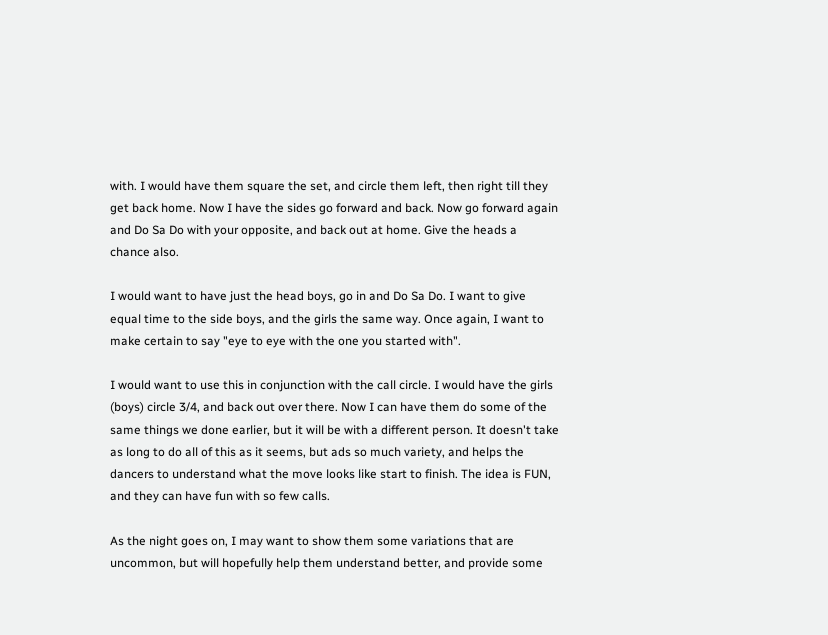with. I would have them square the set, and circle them left, then right till they get back home. Now I have the sides go forward and back. Now go forward again and Do Sa Do with your opposite, and back out at home. Give the heads a chance also.

I would want to have just the head boys, go in and Do Sa Do. I want to give equal time to the side boys, and the girls the same way. Once again, I want to make certain to say "eye to eye with the one you started with".

I would want to use this in conjunction with the call circle. I would have the girls (boys) circle 3/4, and back out over there. Now I can have them do some of the same things we done earlier, but it will be with a different person. It doesn't take as long to do all of this as it seems, but ads so much variety, and helps the dancers to understand what the move looks like start to finish. The idea is FUN, and they can have fun with so few calls.

As the night goes on, I may want to show them some variations that are uncommon, but will hopefully help them understand better, and provide some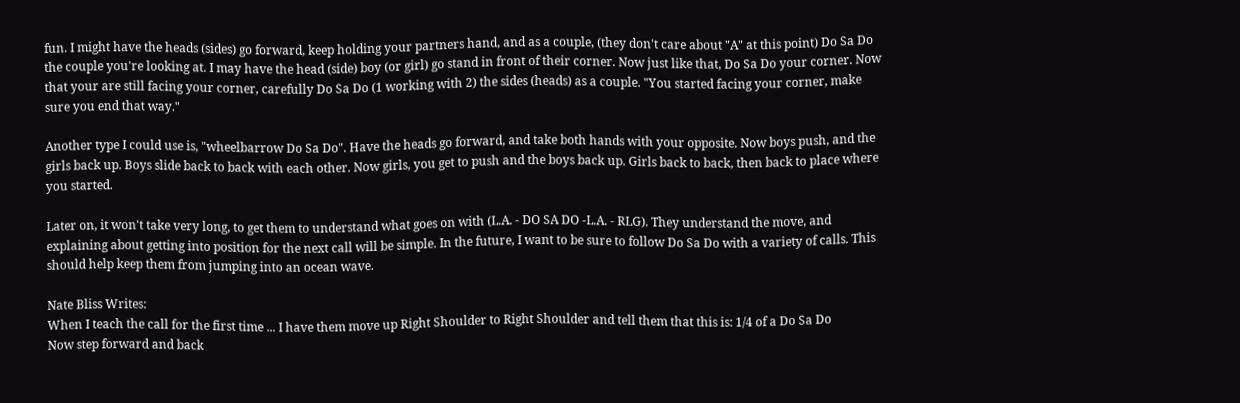fun. I might have the heads (sides) go forward, keep holding your partners hand, and as a couple, (they don't care about "A" at this point) Do Sa Do the couple you're looking at. I may have the head (side) boy (or girl) go stand in front of their corner. Now just like that, Do Sa Do your corner. Now that your are still facing your corner, carefully Do Sa Do (1 working with 2) the sides (heads) as a couple. "You started facing your corner, make sure you end that way."

Another type I could use is, "wheelbarrow Do Sa Do". Have the heads go forward, and take both hands with your opposite. Now boys push, and the girls back up. Boys slide back to back with each other. Now girls, you get to push and the boys back up. Girls back to back, then back to place where you started.

Later on, it won't take very long, to get them to understand what goes on with (L.A. - DO SA DO -L.A. - RLG). They understand the move, and explaining about getting into position for the next call will be simple. In the future, I want to be sure to follow Do Sa Do with a variety of calls. This should help keep them from jumping into an ocean wave.

Nate Bliss Writes:
When I teach the call for the first time ... I have them move up Right Shoulder to Right Shoulder and tell them that this is: 1/4 of a Do Sa Do
Now step forward and back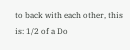to back with each other, this is: 1/2 of a Do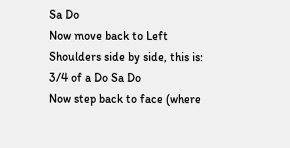Sa Do
Now move back to Left Shoulders side by side, this is: 3/4 of a Do Sa Do
Now step back to face (where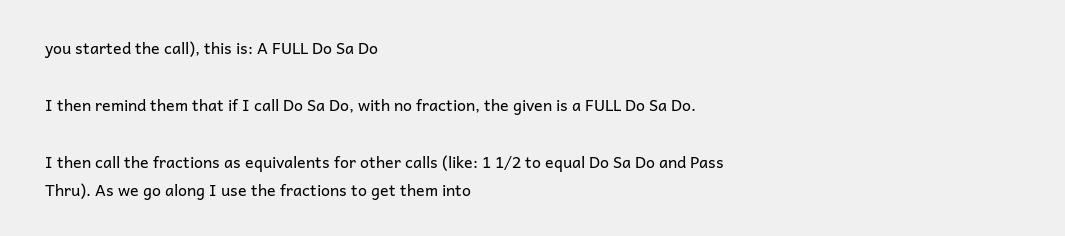you started the call), this is: A FULL Do Sa Do

I then remind them that if I call Do Sa Do, with no fraction, the given is a FULL Do Sa Do.

I then call the fractions as equivalents for other calls (like: 1 1/2 to equal Do Sa Do and Pass Thru). As we go along I use the fractions to get them into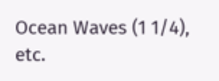Ocean Waves (1 1/4), etc.